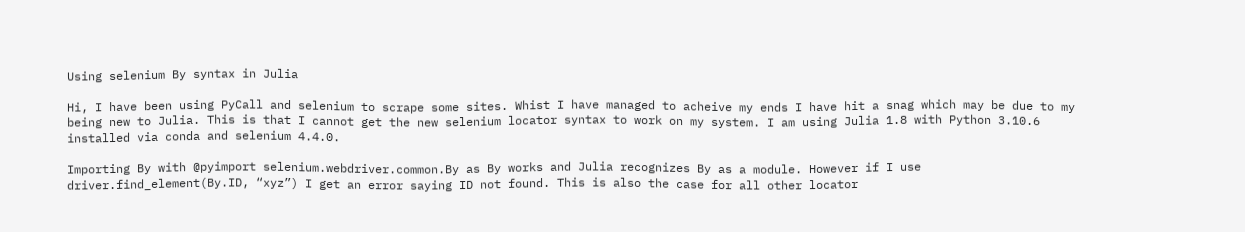Using selenium By syntax in Julia

Hi, I have been using PyCall and selenium to scrape some sites. Whist I have managed to acheive my ends I have hit a snag which may be due to my being new to Julia. This is that I cannot get the new selenium locator syntax to work on my system. I am using Julia 1.8 with Python 3.10.6 installed via conda and selenium 4.4.0.

Importing By with @pyimport selenium.webdriver.common.By as By works and Julia recognizes By as a module. However if I use driver.find_element(By.ID, “xyz”) I get an error saying ID not found. This is also the case for all other locator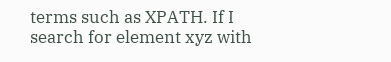terms such as XPATH. If I search for element xyz with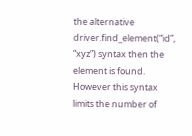the alternative driver.find_element(“id”, “xyz”) syntax then the element is found. However this syntax limits the number of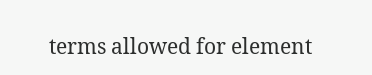terms allowed for element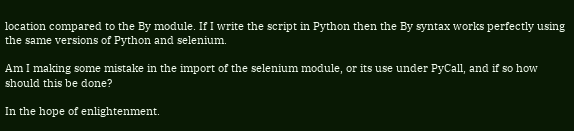location compared to the By module. If I write the script in Python then the By syntax works perfectly using the same versions of Python and selenium.

Am I making some mistake in the import of the selenium module, or its use under PyCall, and if so how should this be done?

In the hope of enlightenment.